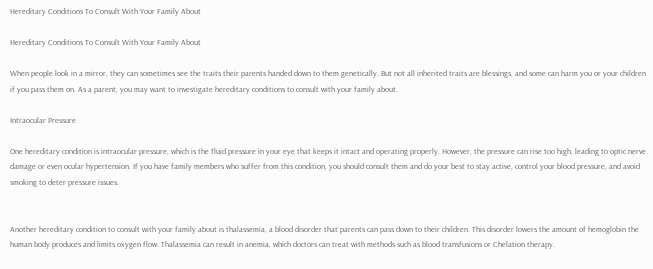Hereditary Conditions To Consult With Your Family About

Hereditary Conditions To Consult With Your Family About

When people look in a mirror, they can sometimes see the traits their parents handed down to them genetically. But not all inherited traits are blessings, and some can harm you or your children if you pass them on. As a parent, you may want to investigate hereditary conditions to consult with your family about.

Intraocular Pressure

One hereditary condition is intraocular pressure, which is the fluid pressure in your eye that keeps it intact and operating properly. However, the pressure can rise too high, leading to optic nerve damage or even ocular hypertension. If you have family members who suffer from this condition, you should consult them and do your best to stay active, control your blood pressure, and avoid smoking to deter pressure issues.


Another hereditary condition to consult with your family about is thalassemia, a blood disorder that parents can pass down to their children. This disorder lowers the amount of hemoglobin the human body produces and limits oxygen flow. Thalassemia can result in anemia, which doctors can treat with methods such as blood transfusions or Chelation therapy.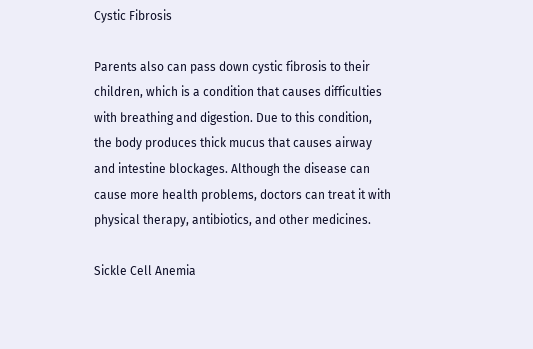Cystic Fibrosis

Parents also can pass down cystic fibrosis to their children, which is a condition that causes difficulties with breathing and digestion. Due to this condition, the body produces thick mucus that causes airway and intestine blockages. Although the disease can cause more health problems, doctors can treat it with physical therapy, antibiotics, and other medicines.

Sickle Cell Anemia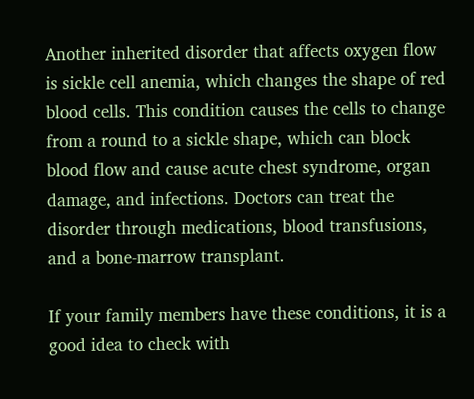Another inherited disorder that affects oxygen flow is sickle cell anemia, which changes the shape of red blood cells. This condition causes the cells to change from a round to a sickle shape, which can block blood flow and cause acute chest syndrome, organ damage, and infections. Doctors can treat the disorder through medications, blood transfusions, and a bone-marrow transplant.

If your family members have these conditions, it is a good idea to check with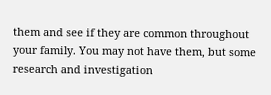them and see if they are common throughout your family. You may not have them, but some research and investigation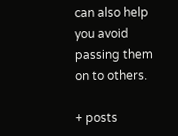can also help you avoid passing them on to others.

+ posts